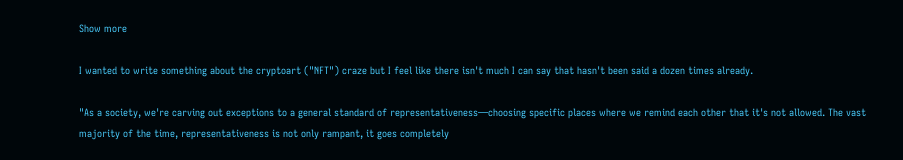Show more

I wanted to write something about the cryptoart ("NFT") craze but I feel like there isn't much I can say that hasn't been said a dozen times already.

"As a society, we're carving out exceptions to a general standard of representativeness—choosing specific places where we remind each other that it's not allowed. The vast majority of the time, representativeness is not only rampant, it goes completely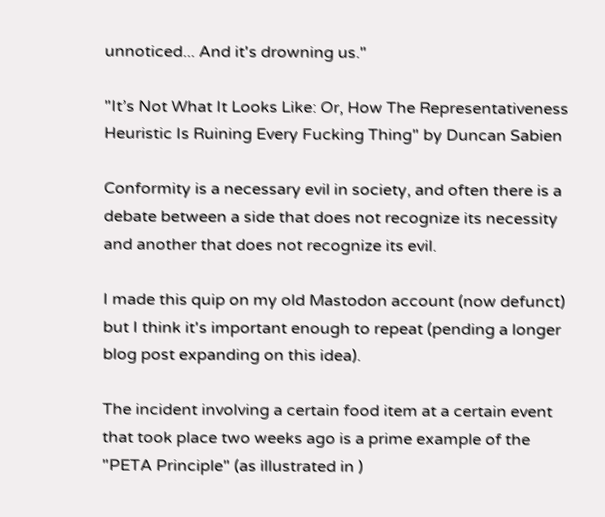unnoticed... And it's drowning us."

"It’s Not What It Looks Like: Or, How The Representativeness Heuristic Is Ruining Every Fucking Thing" by Duncan Sabien

Conformity is a necessary evil in society, and often there is a debate between a side that does not recognize its necessity and another that does not recognize its evil.

I made this quip on my old Mastodon account (now defunct) but I think it's important enough to repeat (pending a longer blog post expanding on this idea).

The incident involving a certain food item at a certain event that took place two weeks ago is a prime example of the "PETA Principle" (as illustrated in )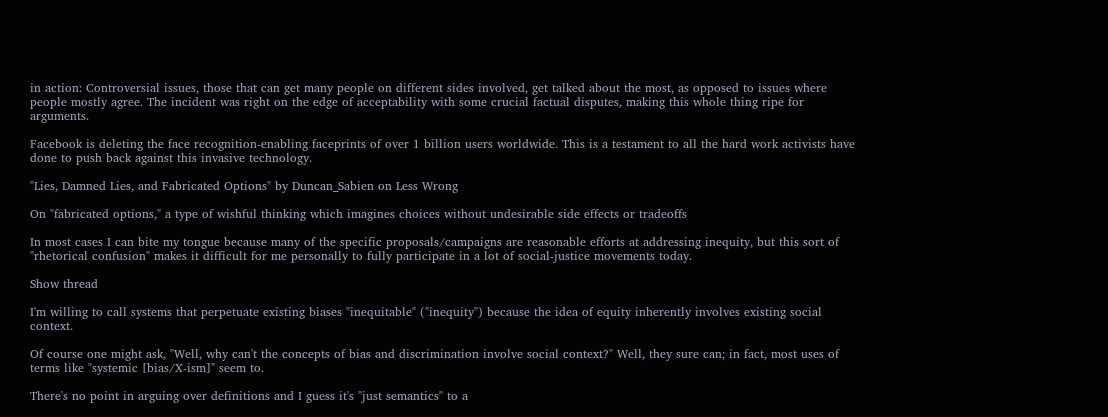in action: Controversial issues, those that can get many people on different sides involved, get talked about the most, as opposed to issues where people mostly agree. The incident was right on the edge of acceptability with some crucial factual disputes, making this whole thing ripe for arguments.

Facebook is deleting the face recognition-enabling faceprints of over 1 billion users worldwide. This is a testament to all the hard work activists have done to push back against this invasive technology.

"Lies, Damned Lies, and Fabricated Options" by Duncan_Sabien on Less Wrong

On "fabricated options," a type of wishful thinking which imagines choices without undesirable side effects or tradeoffs

In most cases I can bite my tongue because many of the specific proposals/campaigns are reasonable efforts at addressing inequity, but this sort of "rhetorical confusion" makes it difficult for me personally to fully participate in a lot of social-justice movements today.

Show thread

I'm willing to call systems that perpetuate existing biases "inequitable" ("inequity") because the idea of equity inherently involves existing social context.

Of course one might ask, "Well, why can't the concepts of bias and discrimination involve social context?" Well, they sure can; in fact, most uses of terms like "systemic [bias/X-ism]" seem to.

There's no point in arguing over definitions and I guess it's "just semantics" to a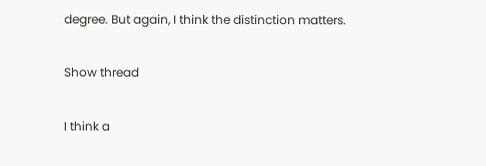degree. But again, I think the distinction matters.

Show thread

I think a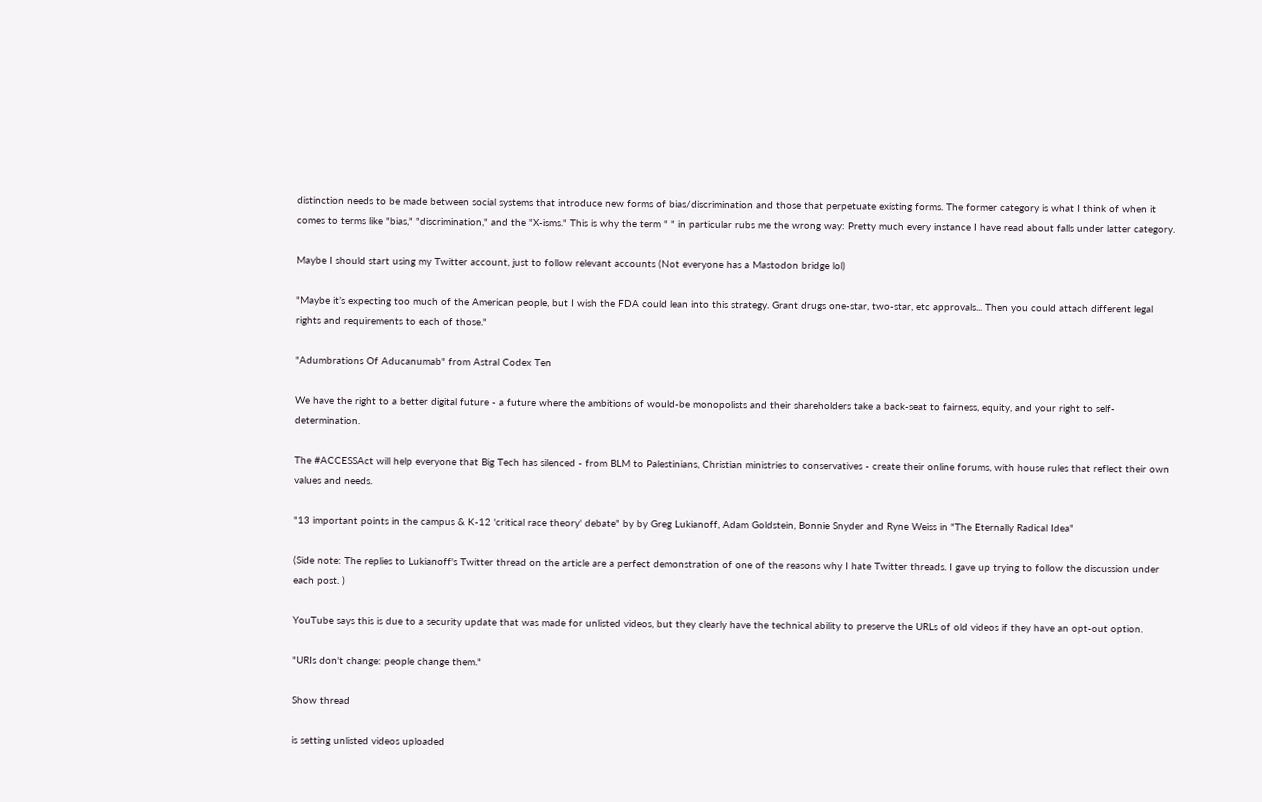distinction needs to be made between social systems that introduce new forms of bias/discrimination and those that perpetuate existing forms. The former category is what I think of when it comes to terms like "bias," "discrimination," and the "X-isms." This is why the term " " in particular rubs me the wrong way: Pretty much every instance I have read about falls under latter category.

Maybe I should start using my Twitter account, just to follow relevant accounts (Not everyone has a Mastodon bridge lol)

"Maybe it’s expecting too much of the American people, but I wish the FDA could lean into this strategy. Grant drugs one-star, two-star, etc approvals... Then you could attach different legal rights and requirements to each of those."

"Adumbrations Of Aducanumab" from Astral Codex Ten

We have the right to a better digital future - a future where the ambitions of would-be monopolists and their shareholders take a back-seat to fairness, equity, and your right to self-determination.

The #ACCESSAct will help everyone that Big Tech has silenced - from BLM to Palestinians, Christian ministries to conservatives - create their online forums, with house rules that reflect their own values and needs.

"13 important points in the campus & K-12 'critical race theory' debate" by by Greg Lukianoff, Adam Goldstein, Bonnie Snyder and Ryne Weiss in "The Eternally Radical Idea"

(Side note: The replies to Lukianoff's Twitter thread on the article are a perfect demonstration of one of the reasons why I hate Twitter threads. I gave up trying to follow the discussion under each post. )

YouTube says this is due to a security update that was made for unlisted videos, but they clearly have the technical ability to preserve the URLs of old videos if they have an opt-out option.

"URIs don't change: people change them."

Show thread

is setting unlisted videos uploaded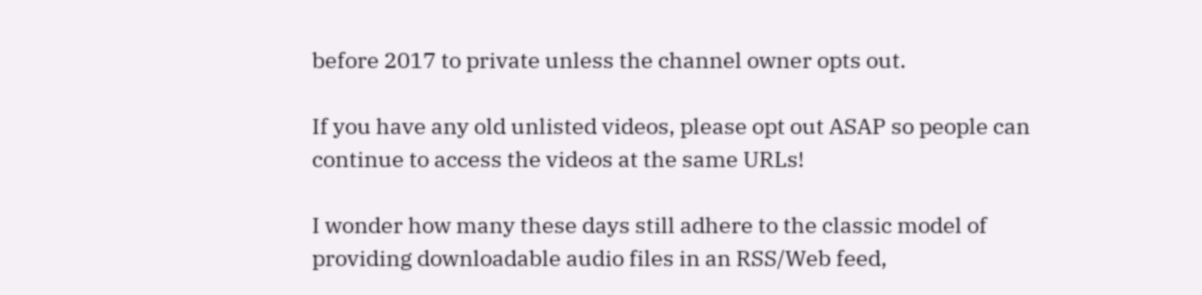before 2017 to private unless the channel owner opts out.

If you have any old unlisted videos, please opt out ASAP so people can continue to access the videos at the same URLs!

I wonder how many these days still adhere to the classic model of providing downloadable audio files in an RSS/Web feed,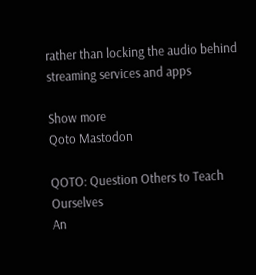rather than locking the audio behind streaming services and apps

Show more
Qoto Mastodon

QOTO: Question Others to Teach Ourselves
An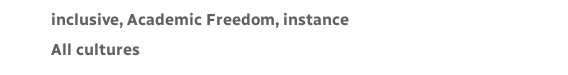inclusive, Academic Freedom, instance
All cultures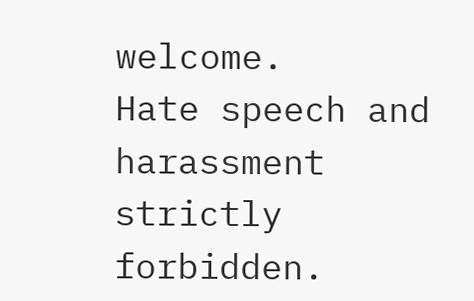welcome.
Hate speech and harassment strictly forbidden.